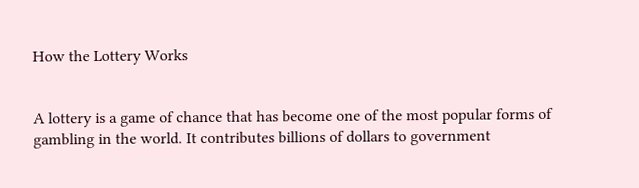How the Lottery Works


A lottery is a game of chance that has become one of the most popular forms of gambling in the world. It contributes billions of dollars to government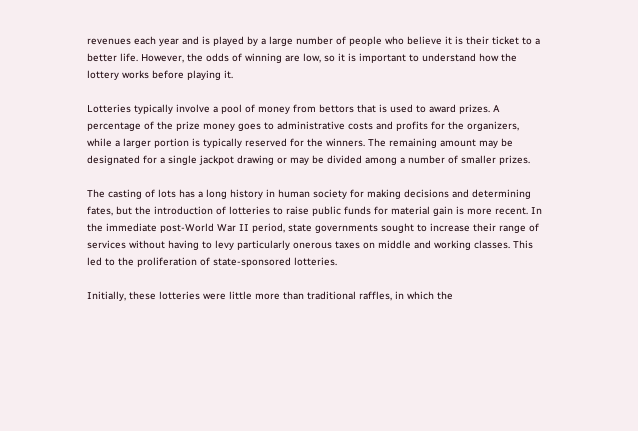revenues each year and is played by a large number of people who believe it is their ticket to a better life. However, the odds of winning are low, so it is important to understand how the lottery works before playing it.

Lotteries typically involve a pool of money from bettors that is used to award prizes. A percentage of the prize money goes to administrative costs and profits for the organizers, while a larger portion is typically reserved for the winners. The remaining amount may be designated for a single jackpot drawing or may be divided among a number of smaller prizes.

The casting of lots has a long history in human society for making decisions and determining fates, but the introduction of lotteries to raise public funds for material gain is more recent. In the immediate post-World War II period, state governments sought to increase their range of services without having to levy particularly onerous taxes on middle and working classes. This led to the proliferation of state-sponsored lotteries.

Initially, these lotteries were little more than traditional raffles, in which the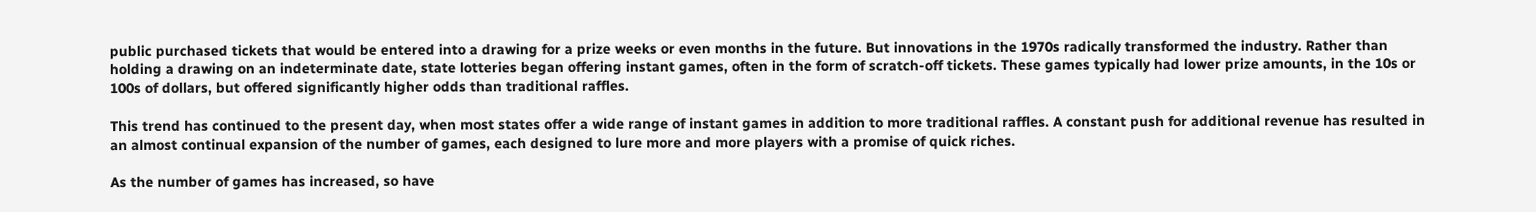public purchased tickets that would be entered into a drawing for a prize weeks or even months in the future. But innovations in the 1970s radically transformed the industry. Rather than holding a drawing on an indeterminate date, state lotteries began offering instant games, often in the form of scratch-off tickets. These games typically had lower prize amounts, in the 10s or 100s of dollars, but offered significantly higher odds than traditional raffles.

This trend has continued to the present day, when most states offer a wide range of instant games in addition to more traditional raffles. A constant push for additional revenue has resulted in an almost continual expansion of the number of games, each designed to lure more and more players with a promise of quick riches.

As the number of games has increased, so have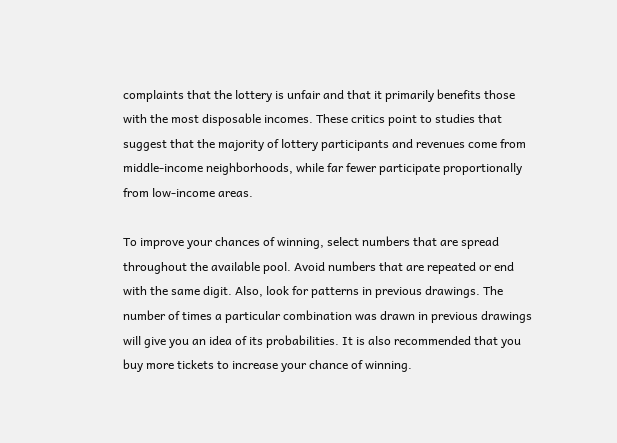complaints that the lottery is unfair and that it primarily benefits those with the most disposable incomes. These critics point to studies that suggest that the majority of lottery participants and revenues come from middle-income neighborhoods, while far fewer participate proportionally from low-income areas.

To improve your chances of winning, select numbers that are spread throughout the available pool. Avoid numbers that are repeated or end with the same digit. Also, look for patterns in previous drawings. The number of times a particular combination was drawn in previous drawings will give you an idea of its probabilities. It is also recommended that you buy more tickets to increase your chance of winning.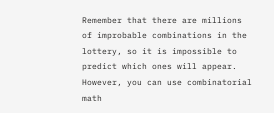Remember that there are millions of improbable combinations in the lottery, so it is impossible to predict which ones will appear. However, you can use combinatorial math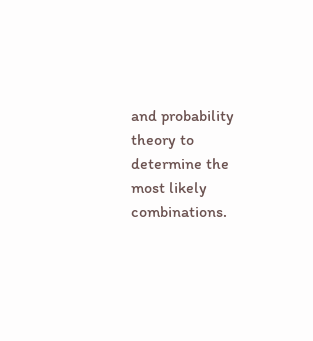and probability theory to determine the most likely combinations.